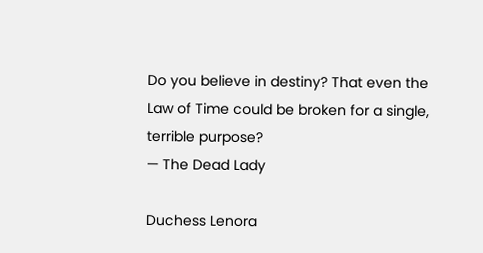Do you believe in destiny? That even the Law of Time could be broken for a single, terrible purpose?
— The Dead Lady

Duchess Lenora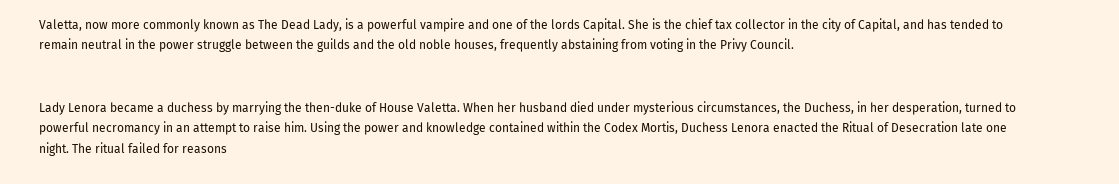Valetta, now more commonly known as The Dead Lady, is a powerful vampire and one of the lords Capital. She is the chief tax collector in the city of Capital, and has tended to remain neutral in the power struggle between the guilds and the old noble houses, frequently abstaining from voting in the Privy Council.


Lady Lenora became a duchess by marrying the then-duke of House Valetta. When her husband died under mysterious circumstances, the Duchess, in her desperation, turned to powerful necromancy in an attempt to raise him. Using the power and knowledge contained within the Codex Mortis, Duchess Lenora enacted the Ritual of Desecration late one night. The ritual failed for reasons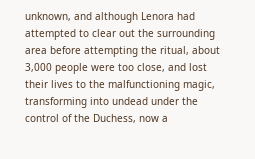unknown, and although Lenora had attempted to clear out the surrounding area before attempting the ritual, about 3,000 people were too close, and lost their lives to the malfunctioning magic, transforming into undead under the control of the Duchess, now a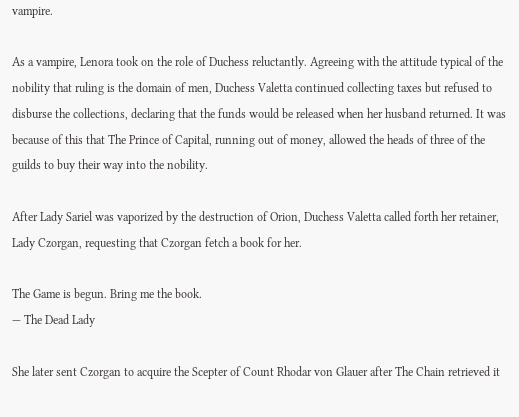vampire.

As a vampire, Lenora took on the role of Duchess reluctantly. Agreeing with the attitude typical of the nobility that ruling is the domain of men, Duchess Valetta continued collecting taxes but refused to disburse the collections, declaring that the funds would be released when her husband returned. It was because of this that The Prince of Capital, running out of money, allowed the heads of three of the guilds to buy their way into the nobility.

After Lady Sariel was vaporized by the destruction of Orion, Duchess Valetta called forth her retainer, Lady Czorgan, requesting that Czorgan fetch a book for her.

The Game is begun. Bring me the book.
— The Dead Lady

She later sent Czorgan to acquire the Scepter of Count Rhodar von Glauer after The Chain retrieved it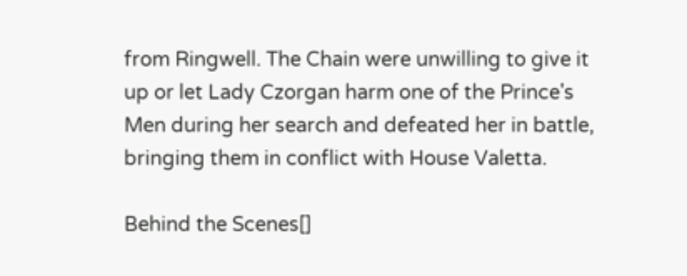from Ringwell. The Chain were unwilling to give it up or let Lady Czorgan harm one of the Prince's Men during her search and defeated her in battle, bringing them in conflict with House Valetta.

Behind the Scenes[]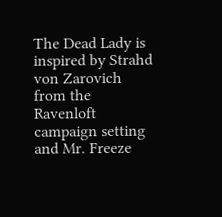The Dead Lady is inspired by Strahd von Zarovich from the Ravenloft campaign setting and Mr. Freeze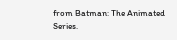from Batman: The Animated Series.